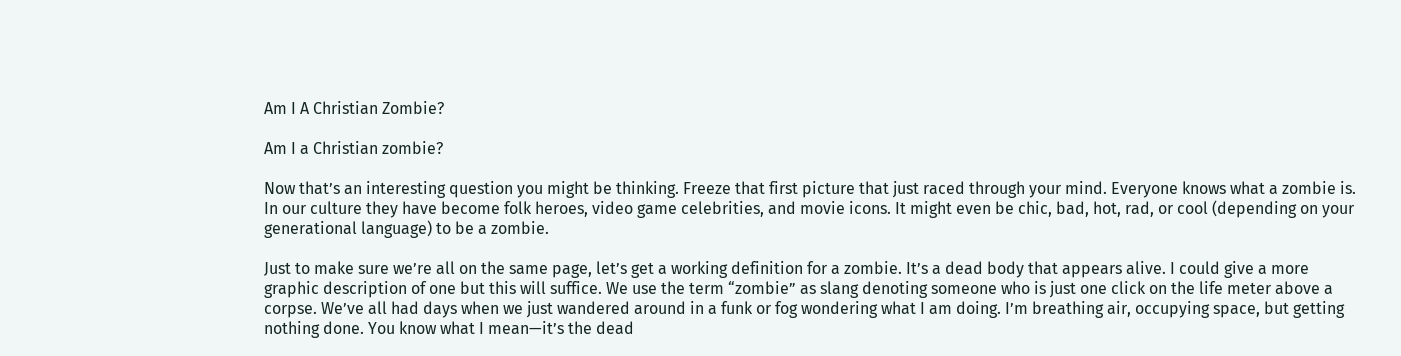Am I A Christian Zombie?

Am I a Christian zombie?

Now that’s an interesting question you might be thinking. Freeze that first picture that just raced through your mind. Everyone knows what a zombie is. In our culture they have become folk heroes, video game celebrities, and movie icons. It might even be chic, bad, hot, rad, or cool (depending on your generational language) to be a zombie.

Just to make sure we’re all on the same page, let’s get a working definition for a zombie. It’s a dead body that appears alive. I could give a more graphic description of one but this will suffice. We use the term “zombie” as slang denoting someone who is just one click on the life meter above a corpse. We’ve all had days when we just wandered around in a funk or fog wondering what I am doing. I’m breathing air, occupying space, but getting nothing done. You know what I mean—it’s the dead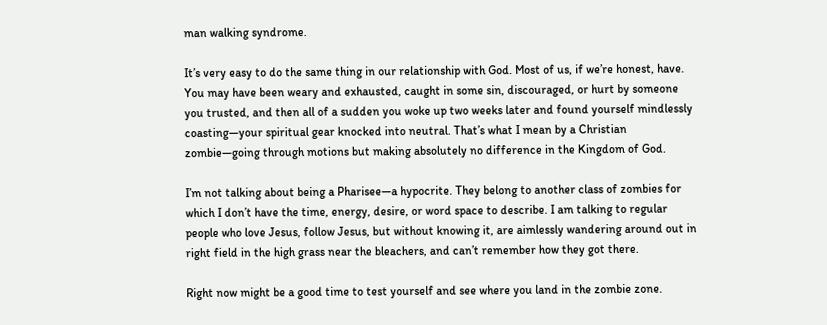man walking syndrome.

It’s very easy to do the same thing in our relationship with God. Most of us, if we’re honest, have. You may have been weary and exhausted, caught in some sin, discouraged, or hurt by someone you trusted, and then all of a sudden you woke up two weeks later and found yourself mindlessly coasting—your spiritual gear knocked into neutral. That’s what I mean by a Christian zombie—going through motions but making absolutely no difference in the Kingdom of God.

I’m not talking about being a Pharisee—a hypocrite. They belong to another class of zombies for which I don’t have the time, energy, desire, or word space to describe. I am talking to regular people who love Jesus, follow Jesus, but without knowing it, are aimlessly wandering around out in right field in the high grass near the bleachers, and can’t remember how they got there.

Right now might be a good time to test yourself and see where you land in the zombie zone.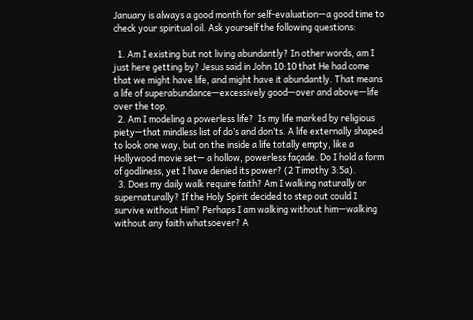January is always a good month for self-evaluation—a good time to check your spiritual oil. Ask yourself the following questions:

  1. Am I existing but not living abundantly? In other words, am I just here getting by? Jesus said in John 10:10 that He had come that we might have life, and might have it abundantly. That means a life of superabundance—excessively good—over and above—life over the top.
  2. Am I modeling a powerless life?  Is my life marked by religious piety—that mindless list of do’s and don’ts. A life externally shaped to look one way, but on the inside a life totally empty, like a Hollywood movie set— a hollow, powerless façade. Do I hold a form of godliness, yet I have denied its power? (2 Timothy 3:5a).
  3. Does my daily walk require faith? Am I walking naturally or supernaturally? If the Holy Spirit decided to step out could I survive without Him? Perhaps I am walking without him—walking without any faith whatsoever? A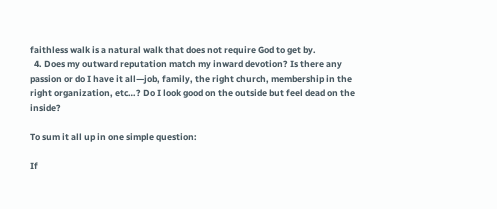faithless walk is a natural walk that does not require God to get by.
  4. Does my outward reputation match my inward devotion? Is there any passion or do I have it all—job, family, the right church, membership in the right organization, etc…? Do I look good on the outside but feel dead on the inside?

To sum it all up in one simple question:

If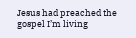Jesus had preached the gospel I’m living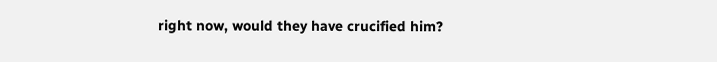right now, would they have crucified him?